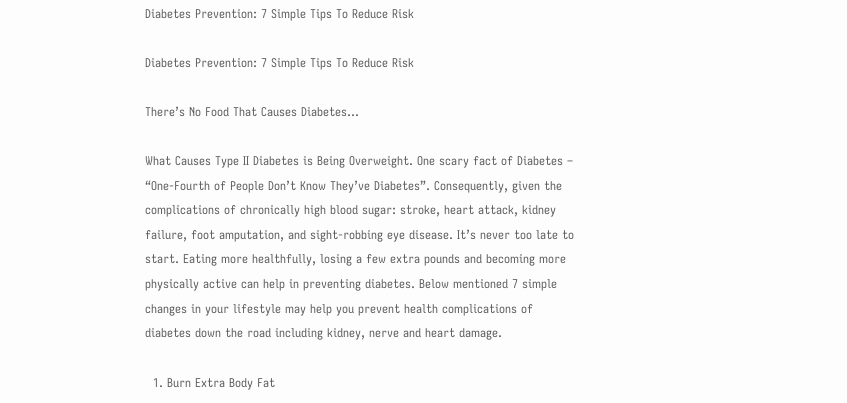Diabetes Prevention: 7 Simple Tips To Reduce Risk

Diabetes Prevention: 7 Simple Tips To Reduce Risk

There’s No Food That Causes Diabetes…

What Causes Type II Diabetes is Being Overweight. One scary fact of Diabetes – “One-Fourth of People Don’t Know They’ve Diabetes”. Consequently, given the complications of chronically high blood sugar: stroke, heart attack, kidney failure, foot amputation, and sight-robbing eye disease. It’s never too late to start. Eating more healthfully, losing a few extra pounds and becoming more physically active can help in preventing diabetes. Below mentioned 7 simple changes in your lifestyle may help you prevent health complications of diabetes down the road including kidney, nerve and heart damage.

  1. Burn Extra Body Fat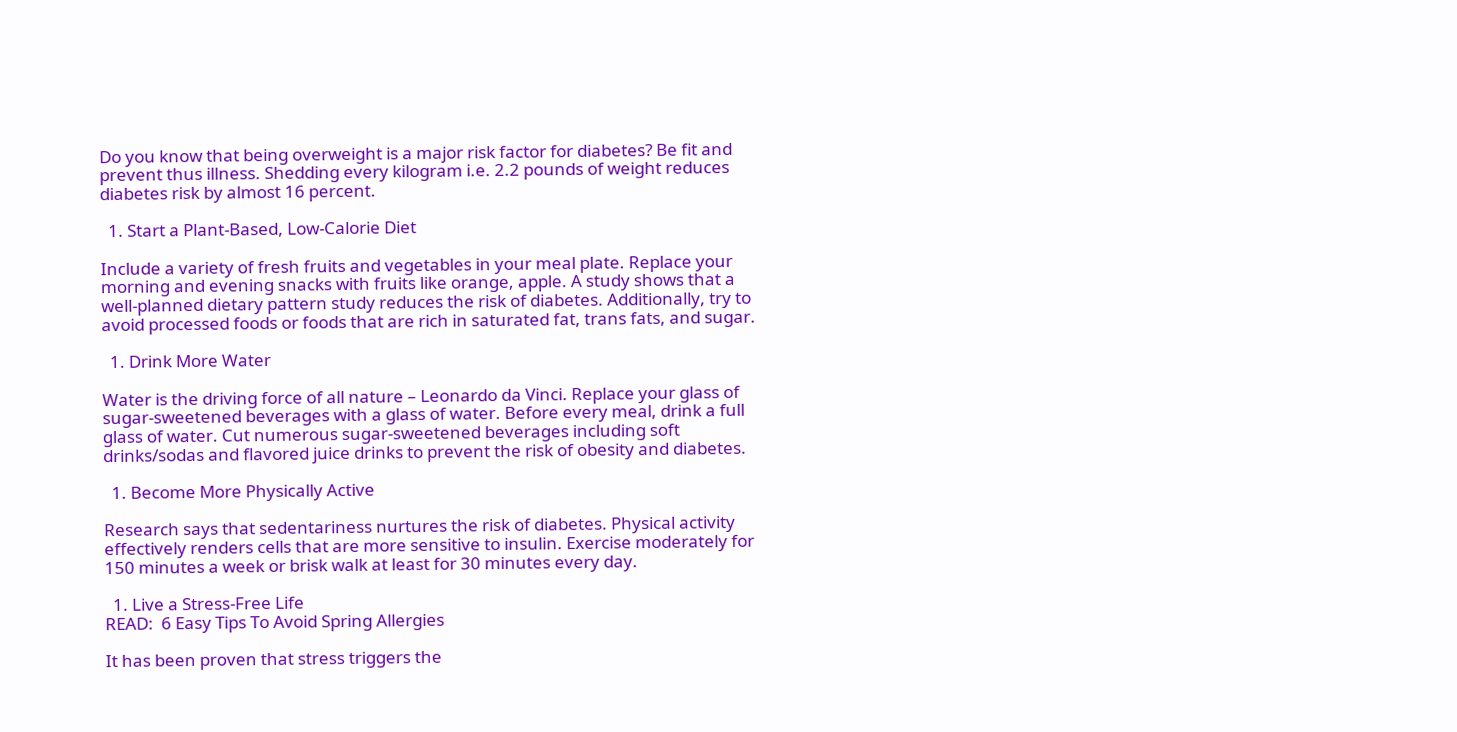Do you know that being overweight is a major risk factor for diabetes? Be fit and prevent thus illness. Shedding every kilogram i.e. 2.2 pounds of weight reduces diabetes risk by almost 16 percent.

  1. Start a Plant-Based, Low-Calorie Diet

Include a variety of fresh fruits and vegetables in your meal plate. Replace your morning and evening snacks with fruits like orange, apple. A study shows that a well-planned dietary pattern study reduces the risk of diabetes. Additionally, try to avoid processed foods or foods that are rich in saturated fat, trans fats, and sugar.

  1. Drink More Water

Water is the driving force of all nature – Leonardo da Vinci. Replace your glass of sugar-sweetened beverages with a glass of water. Before every meal, drink a full glass of water. Cut numerous sugar-sweetened beverages including soft drinks/sodas and flavored juice drinks to prevent the risk of obesity and diabetes.

  1. Become More Physically Active

Research says that sedentariness nurtures the risk of diabetes. Physical activity effectively renders cells that are more sensitive to insulin. Exercise moderately for 150 minutes a week or brisk walk at least for 30 minutes every day.

  1. Live a Stress-Free Life
READ:  6 Easy Tips To Avoid Spring Allergies

It has been proven that stress triggers the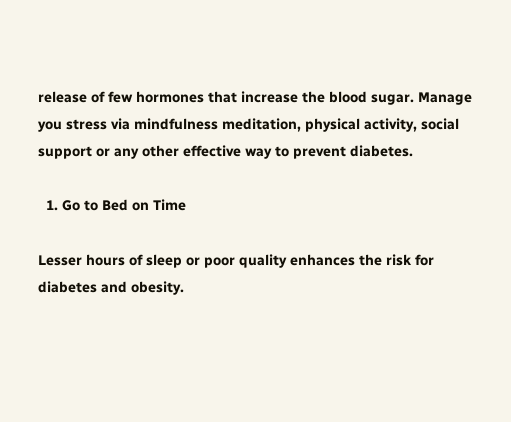release of few hormones that increase the blood sugar. Manage you stress via mindfulness meditation, physical activity, social support or any other effective way to prevent diabetes.

  1. Go to Bed on Time

Lesser hours of sleep or poor quality enhances the risk for diabetes and obesity.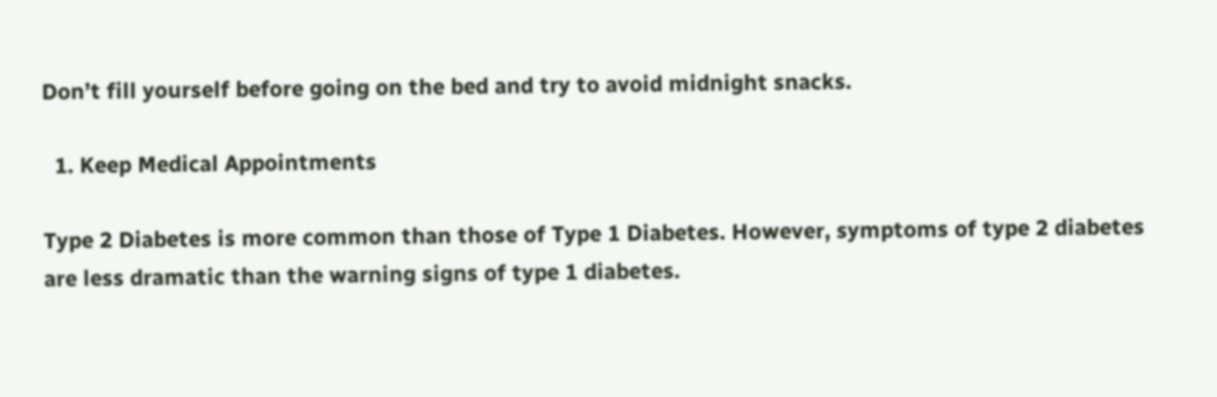Don’t fill yourself before going on the bed and try to avoid midnight snacks.

  1. Keep Medical Appointments

Type 2 Diabetes is more common than those of Type 1 Diabetes. However, symptoms of type 2 diabetes are less dramatic than the warning signs of type 1 diabetes.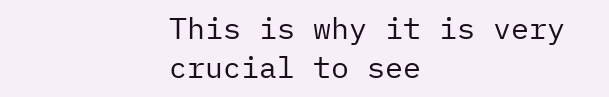This is why it is very crucial to see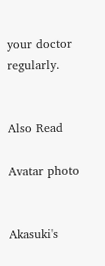your doctor regularly.


Also Read

Avatar photo


Akasuki's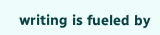writing is fueled by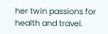her twin passions for health and travel.